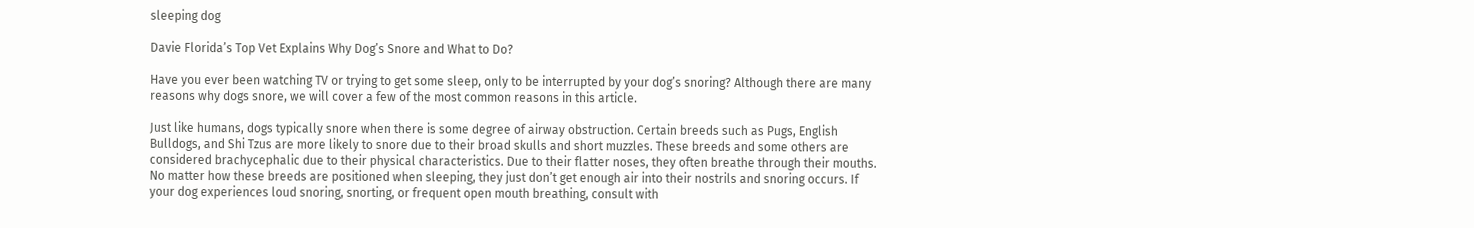sleeping dog

Davie Florida’s Top Vet Explains Why Dog’s Snore and What to Do?

Have you ever been watching TV or trying to get some sleep, only to be interrupted by your dog’s snoring? Although there are many reasons why dogs snore, we will cover a few of the most common reasons in this article.

Just like humans, dogs typically snore when there is some degree of airway obstruction. Certain breeds such as Pugs, English Bulldogs, and Shi Tzus are more likely to snore due to their broad skulls and short muzzles. These breeds and some others are considered brachycephalic due to their physical characteristics. Due to their flatter noses, they often breathe through their mouths. No matter how these breeds are positioned when sleeping, they just don’t get enough air into their nostrils and snoring occurs. If your dog experiences loud snoring, snorting, or frequent open mouth breathing, consult with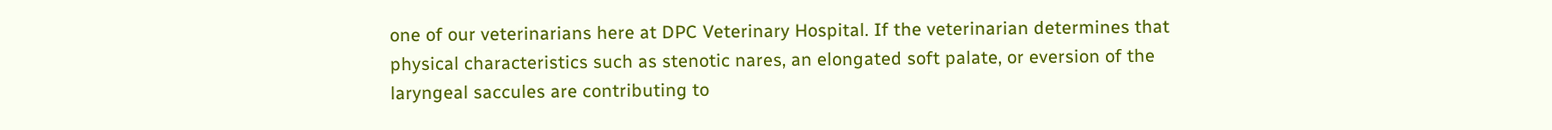one of our veterinarians here at DPC Veterinary Hospital. If the veterinarian determines that physical characteristics such as stenotic nares, an elongated soft palate, or eversion of the laryngeal saccules are contributing to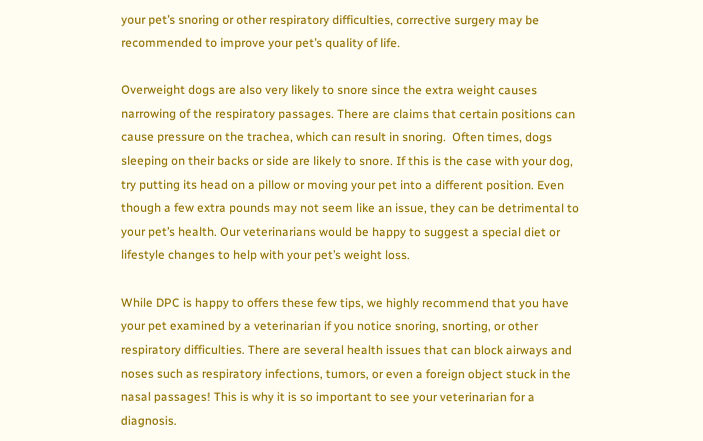your pet’s snoring or other respiratory difficulties, corrective surgery may be recommended to improve your pet’s quality of life.

Overweight dogs are also very likely to snore since the extra weight causes narrowing of the respiratory passages. There are claims that certain positions can cause pressure on the trachea, which can result in snoring.  Often times, dogs sleeping on their backs or side are likely to snore. If this is the case with your dog, try putting its head on a pillow or moving your pet into a different position. Even though a few extra pounds may not seem like an issue, they can be detrimental to your pet’s health. Our veterinarians would be happy to suggest a special diet or lifestyle changes to help with your pet’s weight loss.

While DPC is happy to offers these few tips, we highly recommend that you have your pet examined by a veterinarian if you notice snoring, snorting, or other respiratory difficulties. There are several health issues that can block airways and noses such as respiratory infections, tumors, or even a foreign object stuck in the nasal passages! This is why it is so important to see your veterinarian for a diagnosis.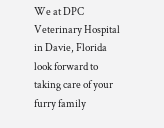We at DPC Veterinary Hospital in Davie, Florida look forward to taking care of your furry family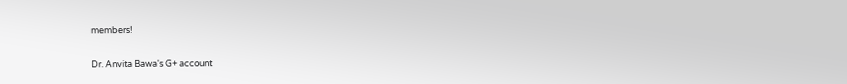members!

Dr. Anvita Bawa's G+ account